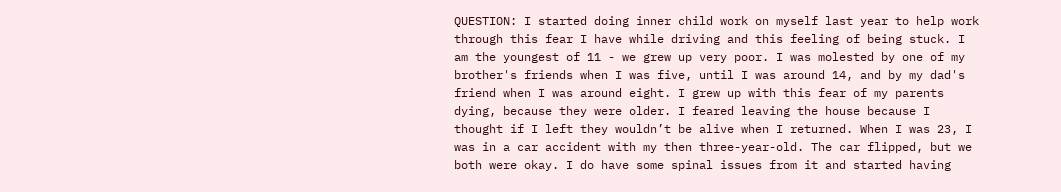QUESTION: I started doing inner child work on myself last year to help work through this fear I have while driving and this feeling of being stuck. I am the youngest of 11 - we grew up very poor. I was molested by one of my brother's friends when I was five, until I was around 14, and by my dad's friend when I was around eight. I grew up with this fear of my parents dying, because they were older. I feared leaving the house because I thought if I left they wouldn’t be alive when I returned. When I was 23, I was in a car accident with my then three-year-old. The car flipped, but we both were okay. I do have some spinal issues from it and started having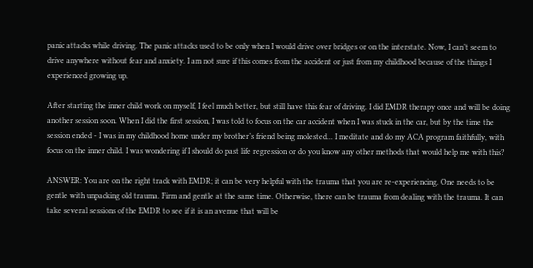panic attacks while driving. The panic attacks used to be only when I would drive over bridges or on the interstate. Now, I can’t seem to drive anywhere without fear and anxiety. I am not sure if this comes from the accident or just from my childhood because of the things I experienced growing up.

After starting the inner child work on myself, I feel much better, but still have this fear of driving. I did EMDR therapy once and will be doing another session soon. When I did the first session, I was told to focus on the car accident when I was stuck in the car, but by the time the session ended - I was in my childhood home under my brother’s friend being molested... I meditate and do my ACA program faithfully, with focus on the inner child. I was wondering if I should do past life regression or do you know any other methods that would help me with this?

ANSWER: You are on the right track with EMDR; it can be very helpful with the trauma that you are re-experiencing. One needs to be gentle with unpacking old trauma. Firm and gentle at the same time. Otherwise, there can be trauma from dealing with the trauma. It can take several sessions of the EMDR to see if it is an avenue that will be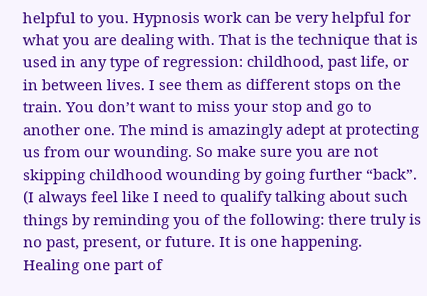helpful to you. Hypnosis work can be very helpful for what you are dealing with. That is the technique that is used in any type of regression: childhood, past life, or in between lives. I see them as different stops on the train. You don’t want to miss your stop and go to another one. The mind is amazingly adept at protecting us from our wounding. So make sure you are not skipping childhood wounding by going further “back”. (I always feel like I need to qualify talking about such things by reminding you of the following: there truly is no past, present, or future. It is one happening. Healing one part of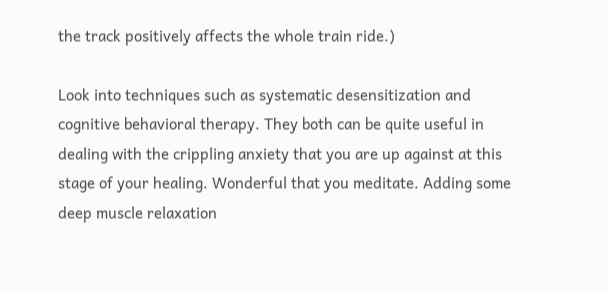the track positively affects the whole train ride.)

Look into techniques such as systematic desensitization and cognitive behavioral therapy. They both can be quite useful in dealing with the crippling anxiety that you are up against at this stage of your healing. Wonderful that you meditate. Adding some deep muscle relaxation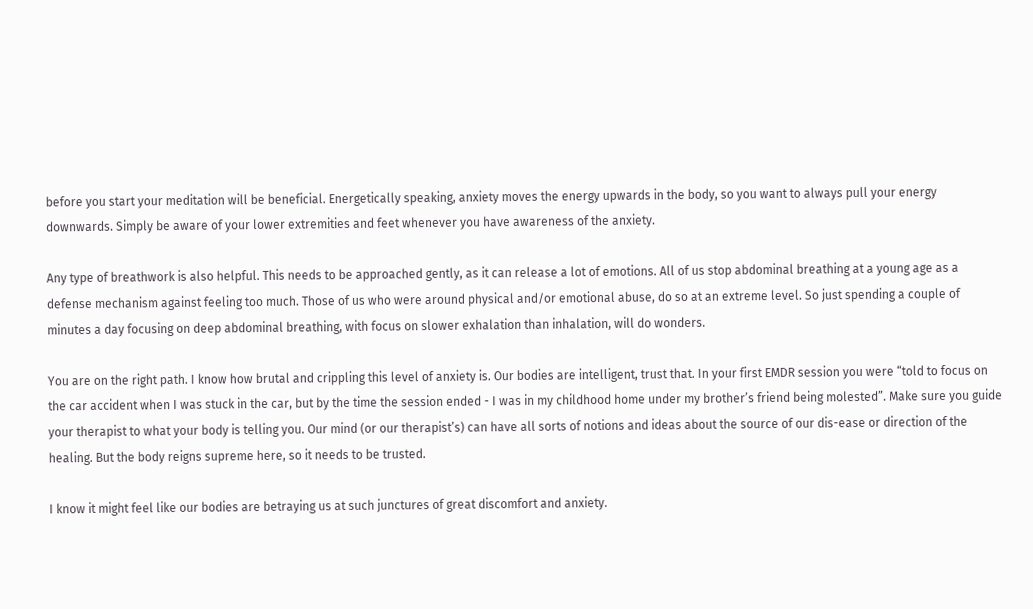before you start your meditation will be beneficial. Energetically speaking, anxiety moves the energy upwards in the body, so you want to always pull your energy downwards. Simply be aware of your lower extremities and feet whenever you have awareness of the anxiety.

Any type of breathwork is also helpful. This needs to be approached gently, as it can release a lot of emotions. All of us stop abdominal breathing at a young age as a defense mechanism against feeling too much. Those of us who were around physical and/or emotional abuse, do so at an extreme level. So just spending a couple of minutes a day focusing on deep abdominal breathing, with focus on slower exhalation than inhalation, will do wonders.

You are on the right path. I know how brutal and crippling this level of anxiety is. Our bodies are intelligent, trust that. In your first EMDR session you were “told to focus on the car accident when I was stuck in the car, but by the time the session ended - I was in my childhood home under my brother’s friend being molested”. Make sure you guide your therapist to what your body is telling you. Our mind (or our therapist’s) can have all sorts of notions and ideas about the source of our dis-ease or direction of the healing. But the body reigns supreme here, so it needs to be trusted.

I know it might feel like our bodies are betraying us at such junctures of great discomfort and anxiety.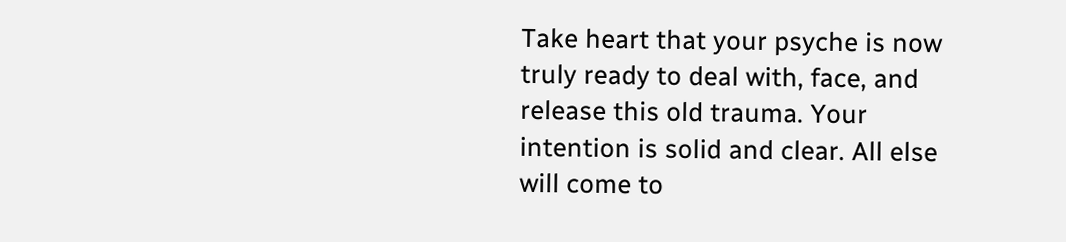Take heart that your psyche is now truly ready to deal with, face, and release this old trauma. Your intention is solid and clear. All else will come to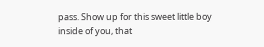pass. Show up for this sweet little boy inside of you, that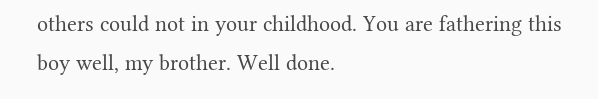others could not in your childhood. You are fathering this boy well, my brother. Well done.